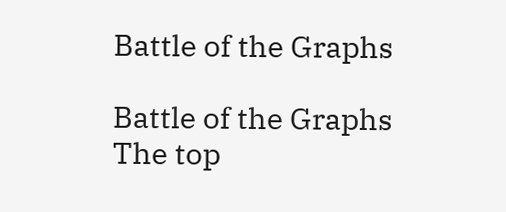Battle of the Graphs

Battle of the Graphs
The top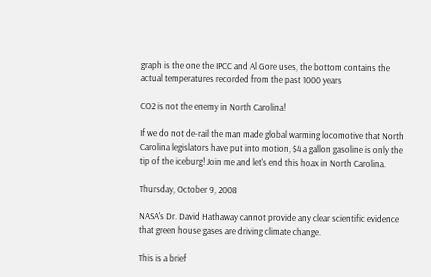graph is the one the IPCC and Al Gore uses, the bottom contains the actual temperatures recorded from the past 1000 years

CO2 is not the enemy in North Carolina!

If we do not de-rail the man made global warming locomotive that North Carolina legislators have put into motion, $4 a gallon gasoline is only the tip of the iceburg! Join me and let's end this hoax in North Carolina.

Thursday, October 9, 2008

NASA's Dr. David Hathaway cannot provide any clear scientific evidence that green house gases are driving climate change.

This is a brief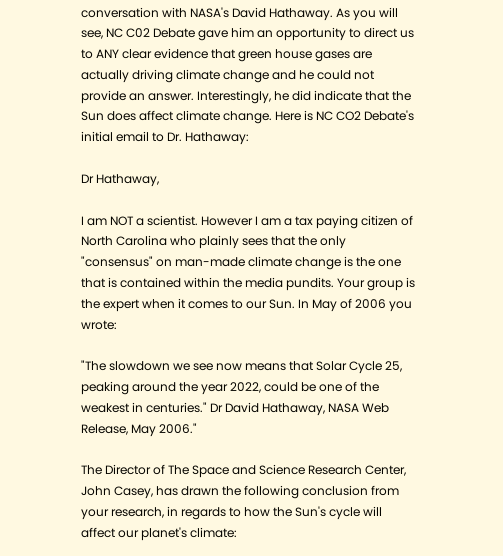conversation with NASA's David Hathaway. As you will see, NC C02 Debate gave him an opportunity to direct us to ANY clear evidence that green house gases are actually driving climate change and he could not provide an answer. Interestingly, he did indicate that the Sun does affect climate change. Here is NC CO2 Debate's
initial email to Dr. Hathaway:

Dr Hathaway,

I am NOT a scientist. However I am a tax paying citizen of North Carolina who plainly sees that the only "consensus" on man-made climate change is the one that is contained within the media pundits. Your group is the expert when it comes to our Sun. In May of 2006 you wrote:

"The slowdown we see now means that Solar Cycle 25, peaking around the year 2022, could be one of the weakest in centuries." Dr David Hathaway, NASA Web Release, May 2006."

The Director of The Space and Science Research Center, John Casey, has drawn the following conclusion from your research, in regards to how the Sun's cycle will affect our planet's climate: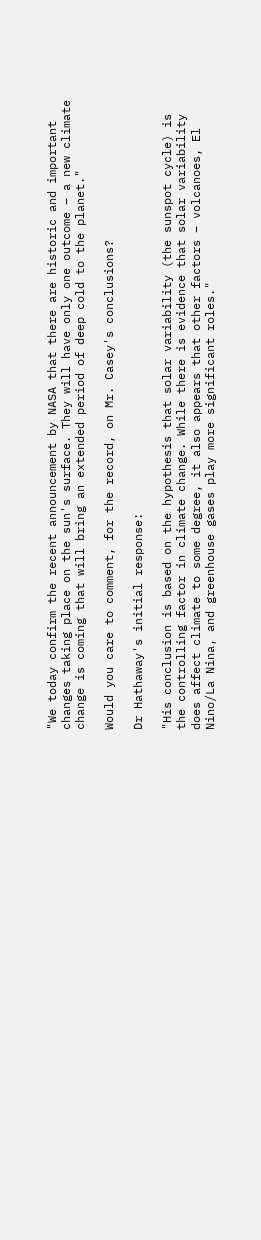"We today confirm the recent announcement by NASA that there are historic and important changes taking place on the sun's surface. They will have only one outcome – a new climate change is coming that will bring an extended period of deep cold to the planet."

Would you care to comment, for the record, on Mr. Casey's conclusions?

Dr Hathaway's initial response:

"His conclusion is based on the hypothesis that solar variability (the sunspot cycle) is the controlling factor in climate change. While there is evidence that solar variability does affect climate to some degree, it also appears that other factors – volcanoes, El Nino/La Nina, and greenhouse gases play more significant roles."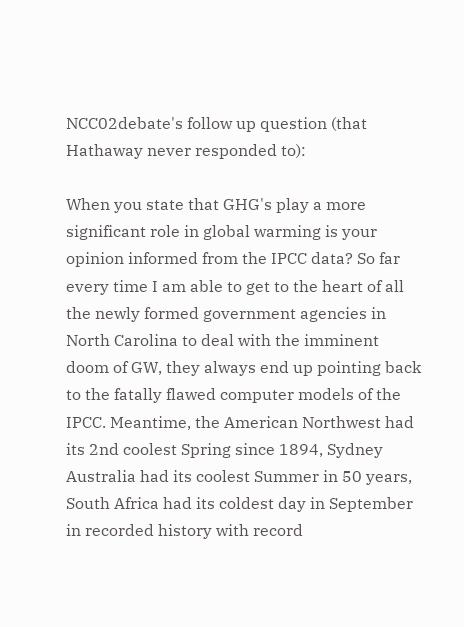NCC02debate's follow up question (that Hathaway never responded to):

When you state that GHG's play a more significant role in global warming is your opinion informed from the IPCC data? So far every time I am able to get to the heart of all the newly formed government agencies in North Carolina to deal with the imminent doom of GW, they always end up pointing back to the fatally flawed computer models of the IPCC. Meantime, the American Northwest had its 2nd coolest Spring since 1894, Sydney Australia had its coolest Summer in 50 years, South Africa had its coldest day in September in recorded history with record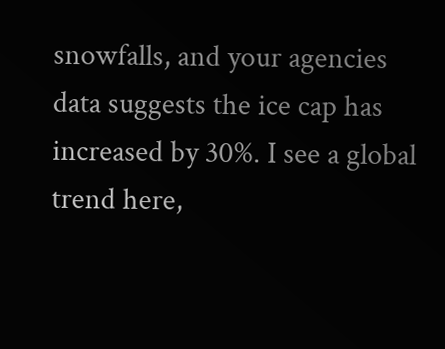snowfalls, and your agencies data suggests the ice cap has increased by 30%. I see a global trend here,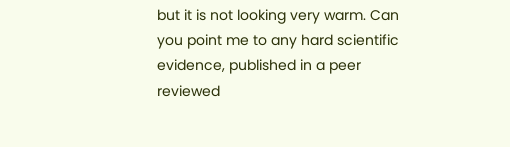but it is not looking very warm. Can you point me to any hard scientific evidence, published in a peer reviewed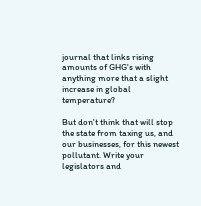journal that links rising amounts of GHG's with anything more that a slight increase in global temperature?

But don't think that will stop the state from taxing us, and our businesses, for this newest pollutant. Write your legislators and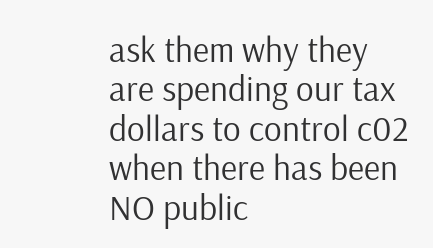ask them why they are spending our tax dollars to control c02 when there has been NO public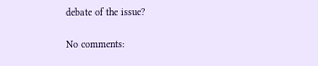debate of the issue?

No comments: